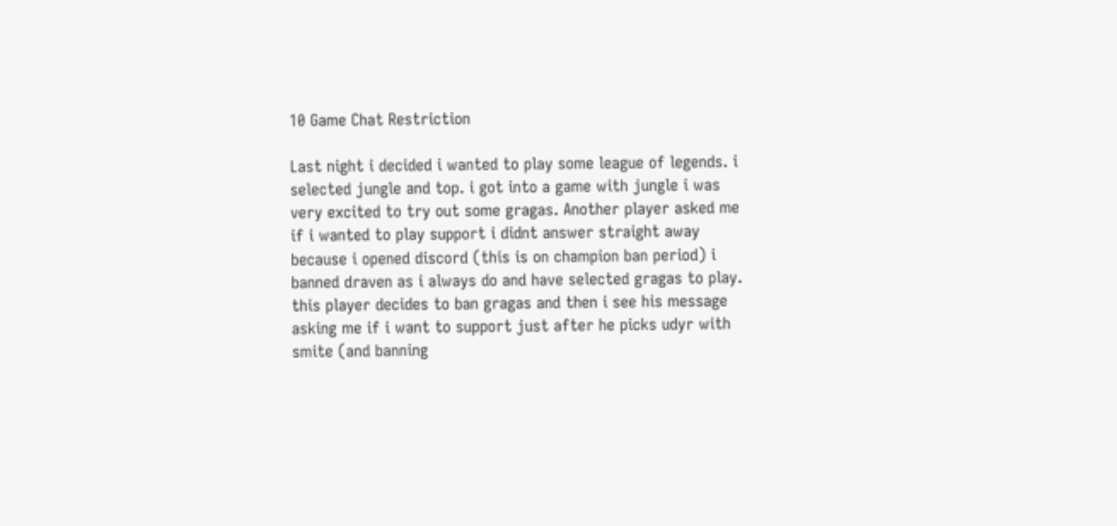10 Game Chat Restriction

Last night i decided i wanted to play some league of legends. i selected jungle and top. i got into a game with jungle i was very excited to try out some gragas. Another player asked me if i wanted to play support i didnt answer straight away because i opened discord (this is on champion ban period) i banned draven as i always do and have selected gragas to play. this player decides to ban gragas and then i see his message asking me if i want to support just after he picks udyr with smite (and banning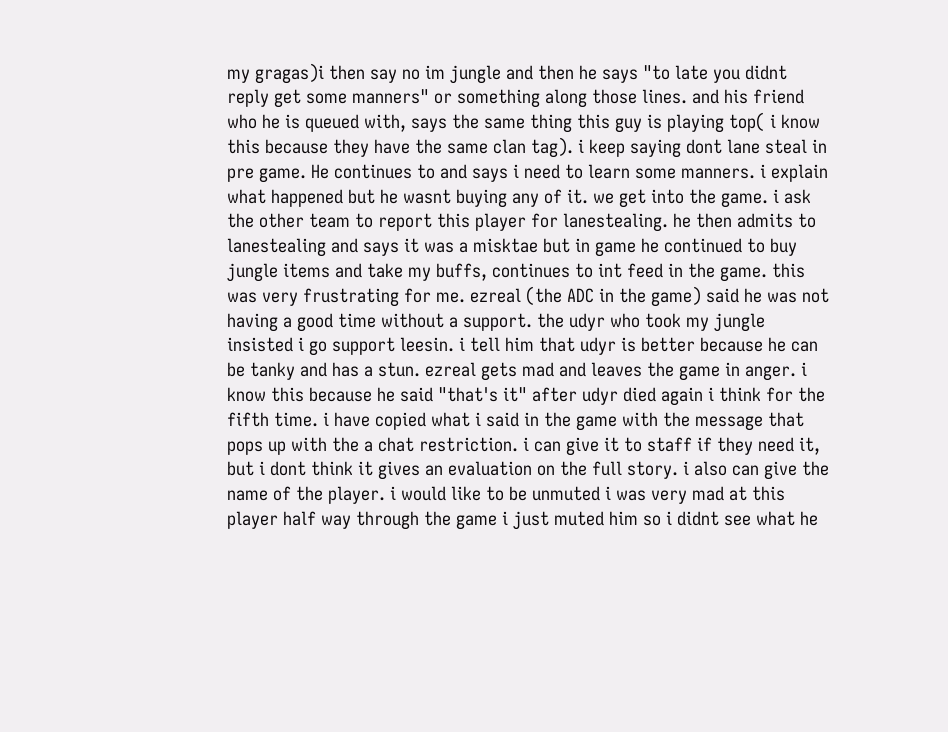my gragas)i then say no im jungle and then he says "to late you didnt reply get some manners" or something along those lines. and his friend who he is queued with, says the same thing this guy is playing top( i know this because they have the same clan tag). i keep saying dont lane steal in pre game. He continues to and says i need to learn some manners. i explain what happened but he wasnt buying any of it. we get into the game. i ask the other team to report this player for lanestealing. he then admits to lanestealing and says it was a misktae but in game he continued to buy jungle items and take my buffs, continues to int feed in the game. this was very frustrating for me. ezreal (the ADC in the game) said he was not having a good time without a support. the udyr who took my jungle insisted i go support leesin. i tell him that udyr is better because he can be tanky and has a stun. ezreal gets mad and leaves the game in anger. i know this because he said "that's it" after udyr died again i think for the fifth time. i have copied what i said in the game with the message that pops up with the a chat restriction. i can give it to staff if they need it, but i dont think it gives an evaluation on the full story. i also can give the name of the player. i would like to be unmuted i was very mad at this player half way through the game i just muted him so i didnt see what he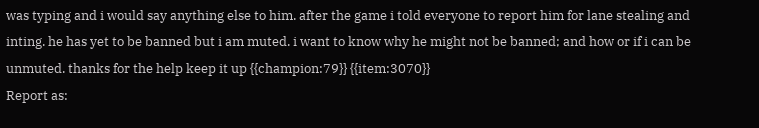was typing and i would say anything else to him. after the game i told everyone to report him for lane stealing and inting. he has yet to be banned but i am muted. i want to know why he might not be banned; and how or if i can be unmuted. thanks for the help keep it up {{champion:79}} {{item:3070}}
Report as: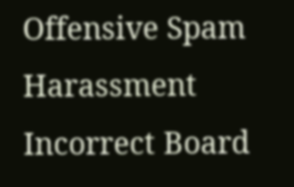Offensive Spam Harassment Incorrect Board